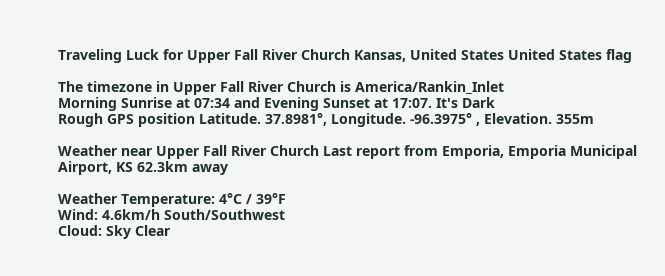Traveling Luck for Upper Fall River Church Kansas, United States United States flag

The timezone in Upper Fall River Church is America/Rankin_Inlet
Morning Sunrise at 07:34 and Evening Sunset at 17:07. It's Dark
Rough GPS position Latitude. 37.8981°, Longitude. -96.3975° , Elevation. 355m

Weather near Upper Fall River Church Last report from Emporia, Emporia Municipal Airport, KS 62.3km away

Weather Temperature: 4°C / 39°F
Wind: 4.6km/h South/Southwest
Cloud: Sky Clear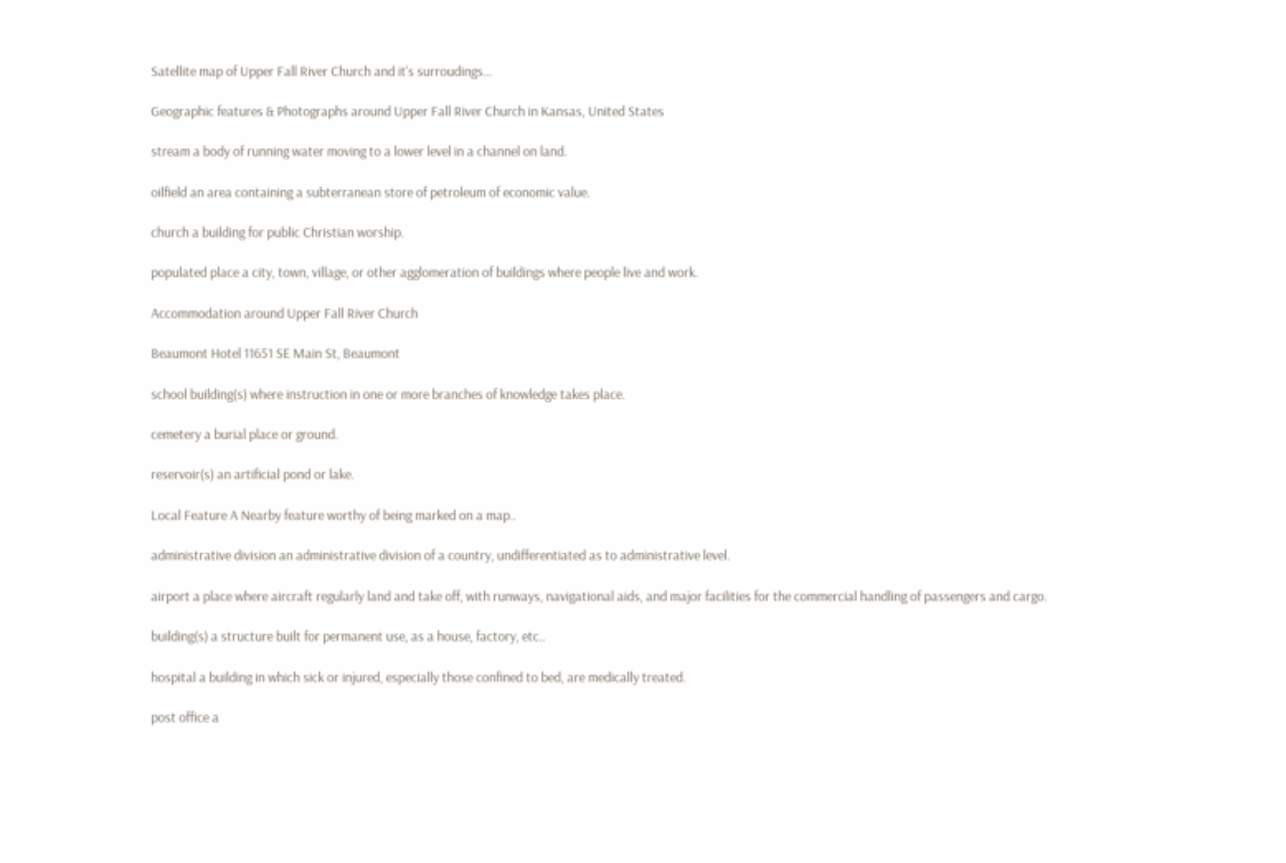Satellite map of Upper Fall River Church and it's surroudings...

Geographic features & Photographs around Upper Fall River Church in Kansas, United States

stream a body of running water moving to a lower level in a channel on land.

oilfield an area containing a subterranean store of petroleum of economic value.

church a building for public Christian worship.

populated place a city, town, village, or other agglomeration of buildings where people live and work.

Accommodation around Upper Fall River Church

Beaumont Hotel 11651 SE Main St, Beaumont

school building(s) where instruction in one or more branches of knowledge takes place.

cemetery a burial place or ground.

reservoir(s) an artificial pond or lake.

Local Feature A Nearby feature worthy of being marked on a map..

administrative division an administrative division of a country, undifferentiated as to administrative level.

airport a place where aircraft regularly land and take off, with runways, navigational aids, and major facilities for the commercial handling of passengers and cargo.

building(s) a structure built for permanent use, as a house, factory, etc..

hospital a building in which sick or injured, especially those confined to bed, are medically treated.

post office a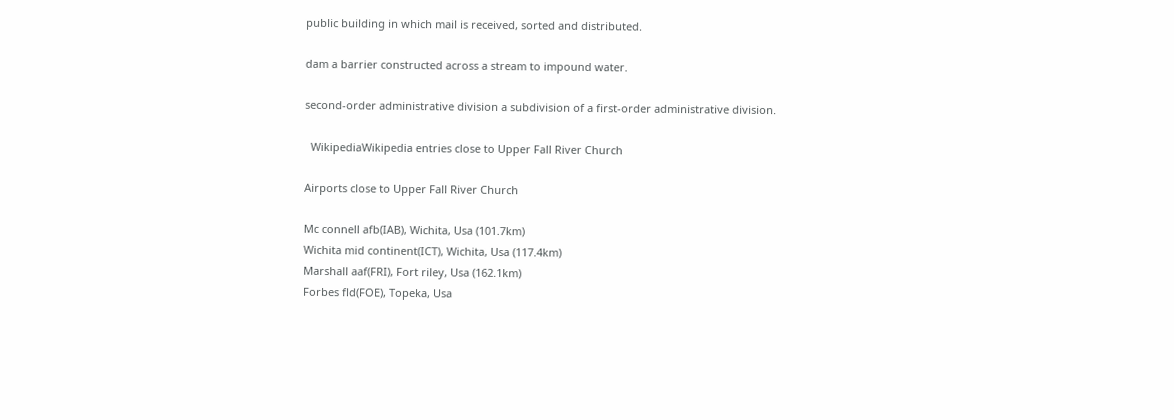public building in which mail is received, sorted and distributed.

dam a barrier constructed across a stream to impound water.

second-order administrative division a subdivision of a first-order administrative division.

  WikipediaWikipedia entries close to Upper Fall River Church

Airports close to Upper Fall River Church

Mc connell afb(IAB), Wichita, Usa (101.7km)
Wichita mid continent(ICT), Wichita, Usa (117.4km)
Marshall aaf(FRI), Fort riley, Usa (162.1km)
Forbes fld(FOE), Topeka, Usa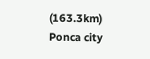(163.3km)
Ponca city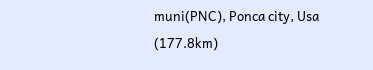muni(PNC), Ponca city, Usa (177.8km)